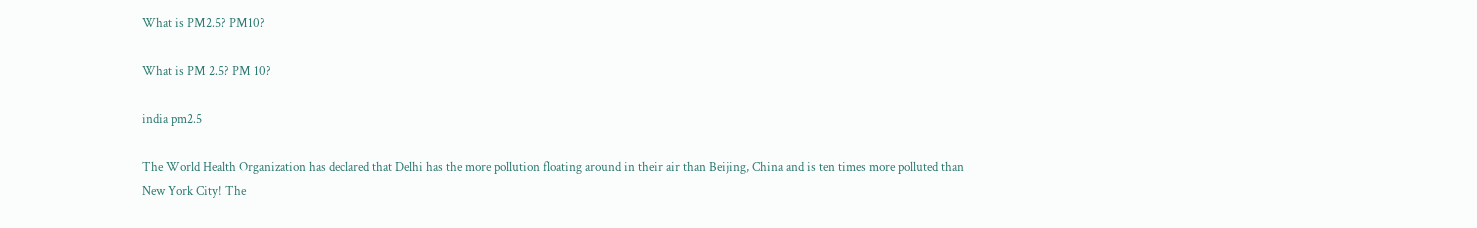What is PM2.5? PM10?

What is PM 2.5? PM 10?

india pm2.5

The World Health Organization has declared that Delhi has the more pollution floating around in their air than Beijing, China and is ten times more polluted than New York City! The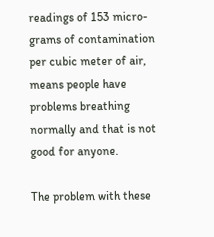readings of 153 micro-grams of contamination per cubic meter of air, means people have problems breathing normally and that is not good for anyone.

The problem with these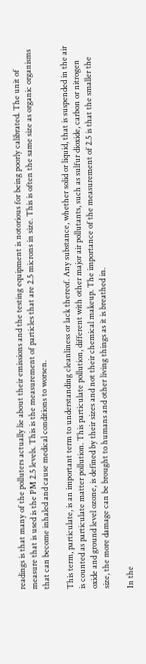readings is that many of the polluters actually lie about their emissions and the testing equipment is notorious for being poorly calibrated. The unit of measure that is used is the PM 2.5 levels. This is the measurement of particles that are 2.5 microns in size. This is often the same size as organic organisms that can become inhaled and cause medical conditions to worsen.

This term, particulate, is an important term to understanding cleanliness or lack thereof. Any substance, whether solid or liquid, that is suspended in the air is counted as particulate matter pollution. This particulate pollution, different with other major air pollutants, such as sulfur dioxide, carbon or nitrogen oxide and ground level ozone, is defined by their sizes and not their chemical makeup. The importance of the measurement of 2.5 is that the smaller the size, the more damage can be brought to humans and other living things as it is breathed in.

In the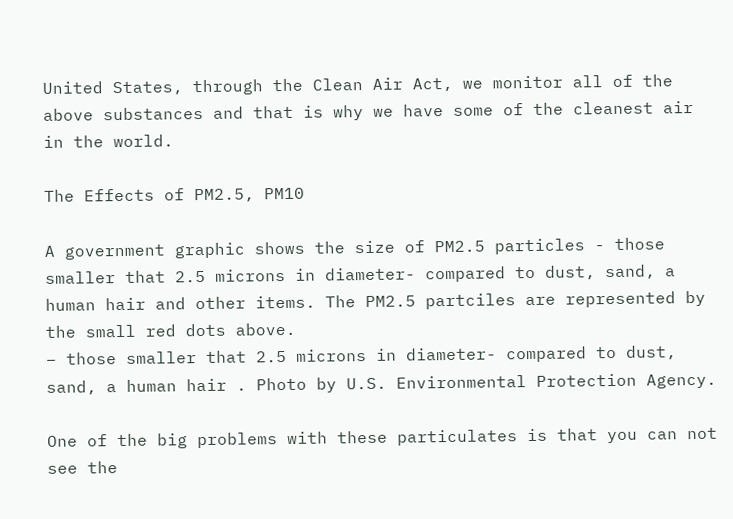United States, through the Clean Air Act, we monitor all of the above substances and that is why we have some of the cleanest air in the world.

The Effects of PM2.5, PM10

A government graphic shows the size of PM2.5 particles - those smaller that 2.5 microns in diameter- compared to dust, sand, a human hair and other items. The PM2.5 partciles are represented by the small red dots above.
– those smaller that 2.5 microns in diameter- compared to dust, sand, a human hair . Photo by U.S. Environmental Protection Agency.

One of the big problems with these particulates is that you can not see the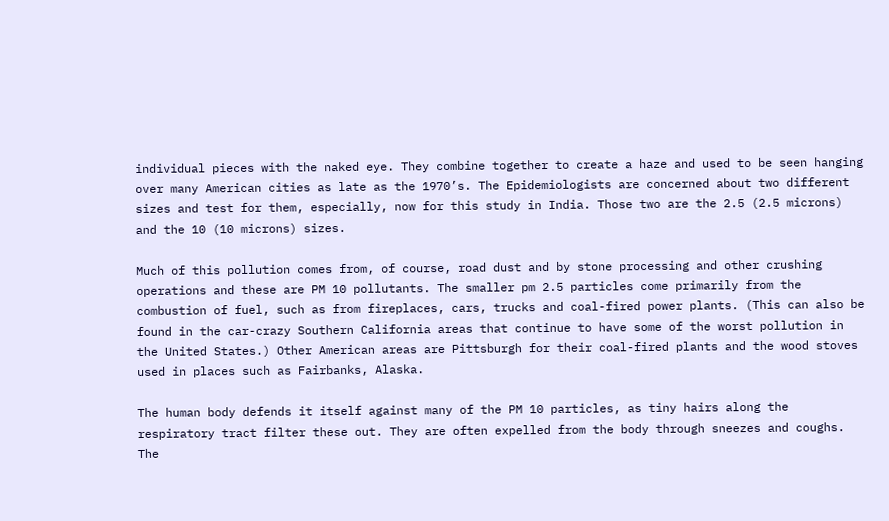individual pieces with the naked eye. They combine together to create a haze and used to be seen hanging over many American cities as late as the 1970’s. The Epidemiologists are concerned about two different sizes and test for them, especially, now for this study in India. Those two are the 2.5 (2.5 microns) and the 10 (10 microns) sizes.

Much of this pollution comes from, of course, road dust and by stone processing and other crushing operations and these are PM 10 pollutants. The smaller pm 2.5 particles come primarily from the combustion of fuel, such as from fireplaces, cars, trucks and coal-fired power plants. (This can also be found in the car-crazy Southern California areas that continue to have some of the worst pollution in the United States.) Other American areas are Pittsburgh for their coal-fired plants and the wood stoves used in places such as Fairbanks, Alaska.

The human body defends it itself against many of the PM 10 particles, as tiny hairs along the respiratory tract filter these out. They are often expelled from the body through sneezes and coughs. The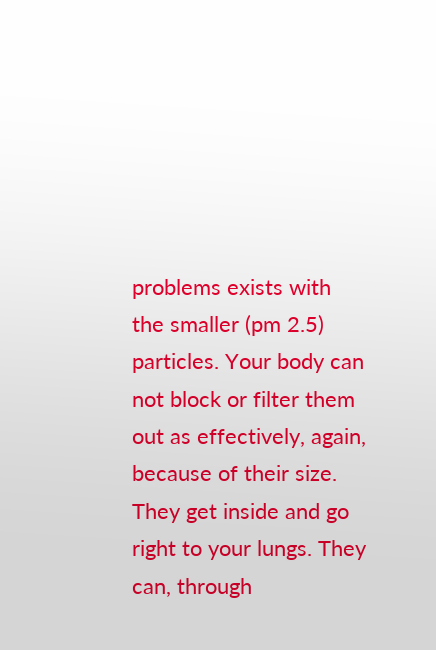problems exists with the smaller (pm 2.5) particles. Your body can not block or filter them out as effectively, again, because of their size. They get inside and go right to your lungs. They can, through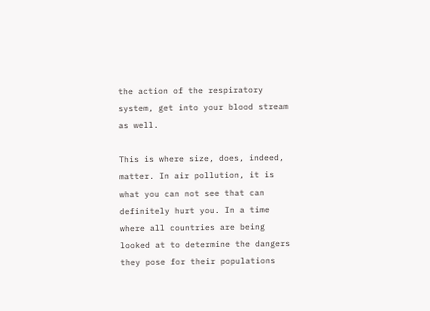the action of the respiratory system, get into your blood stream as well.

This is where size, does, indeed, matter. In air pollution, it is what you can not see that can definitely hurt you. In a time where all countries are being looked at to determine the dangers they pose for their populations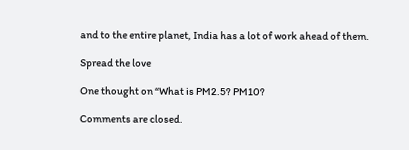and to the entire planet, India has a lot of work ahead of them.

Spread the love

One thought on “What is PM2.5? PM10?

Comments are closed.